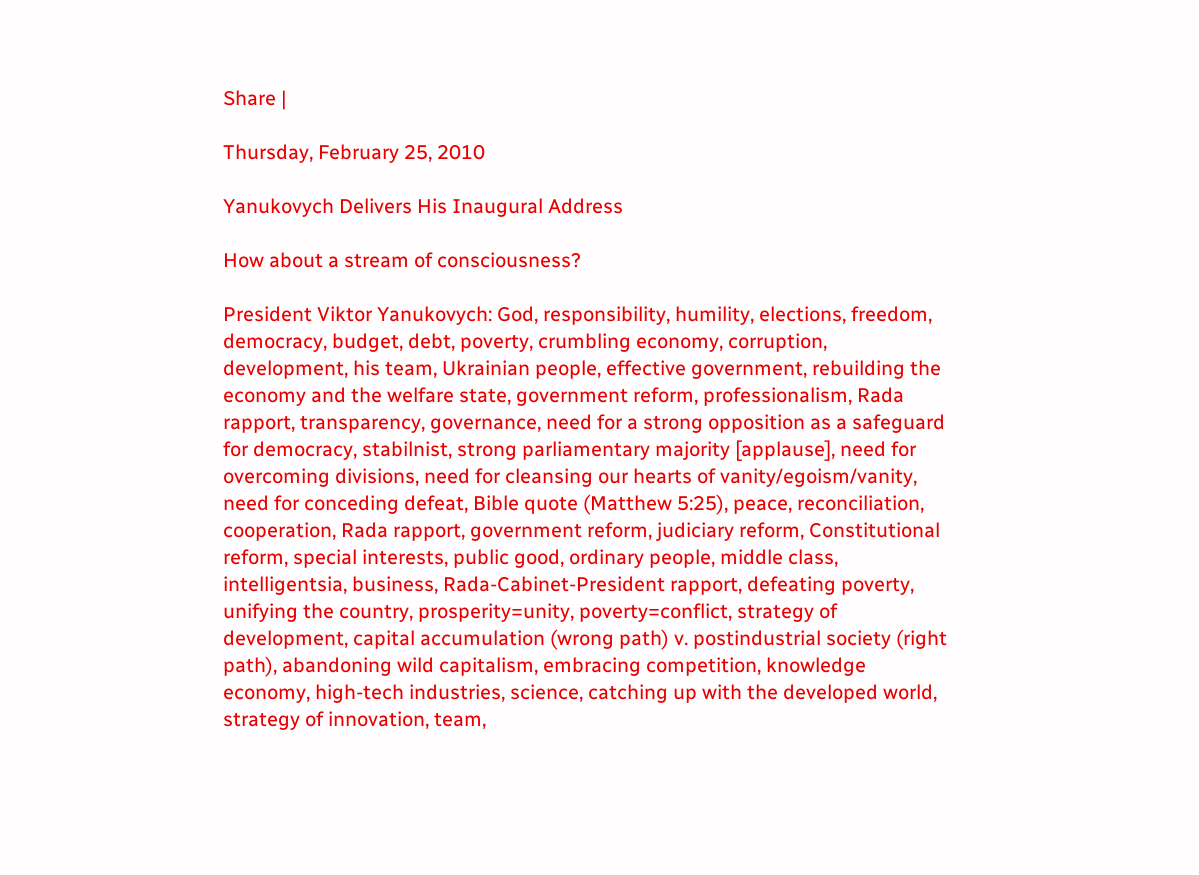Share |

Thursday, February 25, 2010

Yanukovych Delivers His Inaugural Address

How about a stream of consciousness?

President Viktor Yanukovych: God, responsibility, humility, elections, freedom, democracy, budget, debt, poverty, crumbling economy, corruption, development, his team, Ukrainian people, effective government, rebuilding the economy and the welfare state, government reform, professionalism, Rada rapport, transparency, governance, need for a strong opposition as a safeguard for democracy, stabilnist, strong parliamentary majority [applause], need for overcoming divisions, need for cleansing our hearts of vanity/egoism/vanity, need for conceding defeat, Bible quote (Matthew 5:25), peace, reconciliation, cooperation, Rada rapport, government reform, judiciary reform, Constitutional reform, special interests, public good, ordinary people, middle class, intelligentsia, business, Rada-Cabinet-President rapport, defeating poverty, unifying the country, prosperity=unity, poverty=conflict, strategy of development, capital accumulation (wrong path) v. postindustrial society (right path), abandoning wild capitalism, embracing competition, knowledge economy, high-tech industries, science, catching up with the developed world, strategy of innovation, team,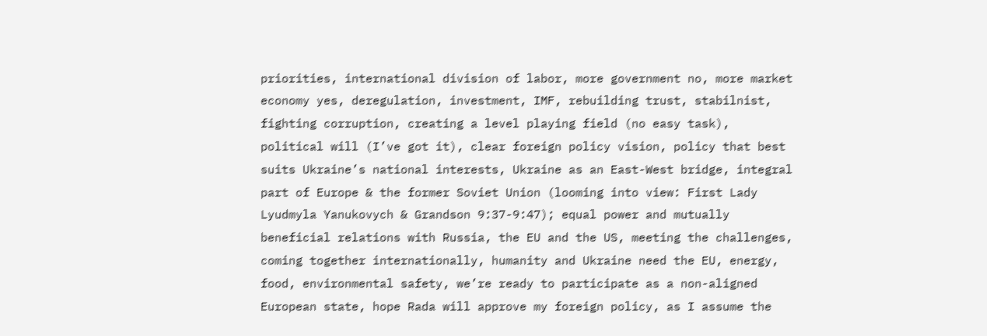priorities, international division of labor, more government no, more market economy yes, deregulation, investment, IMF, rebuilding trust, stabilnist, fighting corruption, creating a level playing field (no easy task), political will (I’ve got it), clear foreign policy vision, policy that best suits Ukraine’s national interests, Ukraine as an East-West bridge, integral part of Europe & the former Soviet Union (looming into view: First Lady Lyudmyla Yanukovych & Grandson 9:37-9:47); equal power and mutually beneficial relations with Russia, the EU and the US, meeting the challenges, coming together internationally, humanity and Ukraine need the EU, energy, food, environmental safety, we’re ready to participate as a non-aligned European state, hope Rada will approve my foreign policy, as I assume the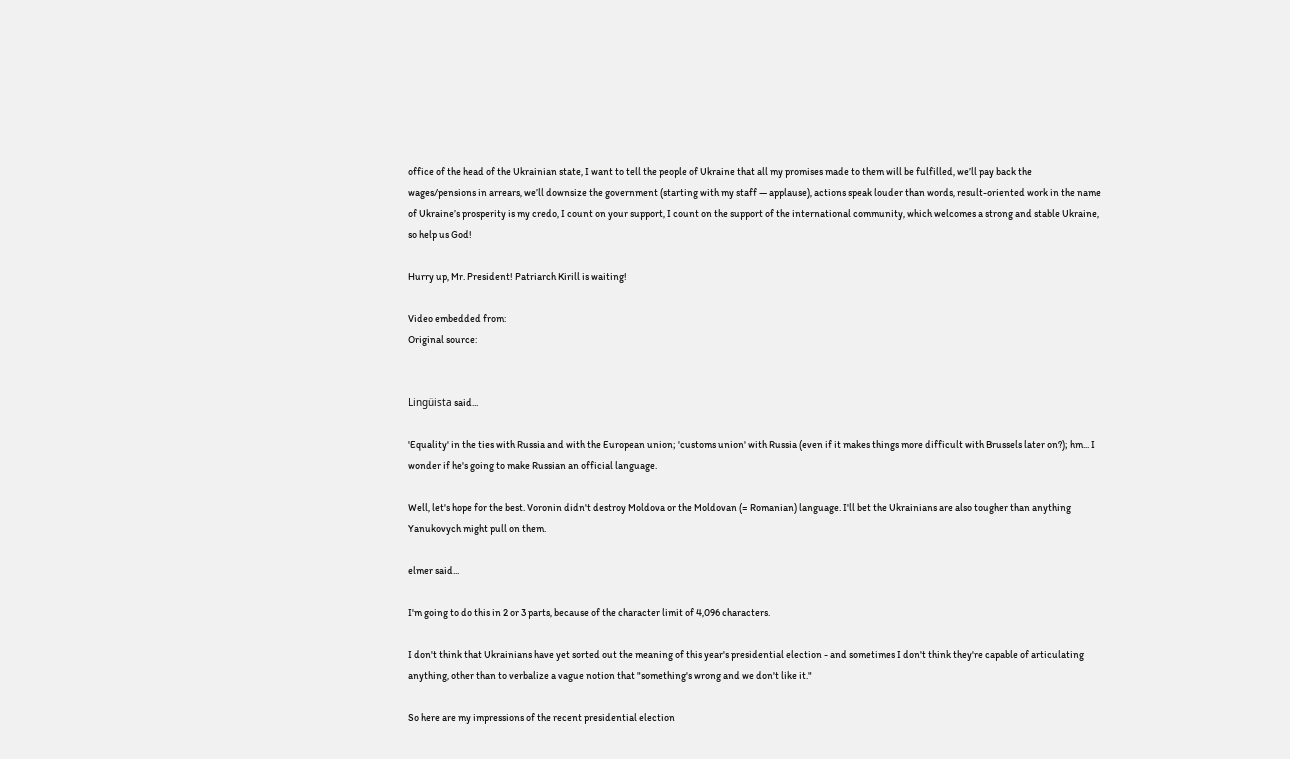office of the head of the Ukrainian state, I want to tell the people of Ukraine that all my promises made to them will be fulfilled, we’ll pay back the wages/pensions in arrears, we’ll downsize the government (starting with my staff — applause), actions speak louder than words, result-oriented work in the name of Ukraine’s prosperity is my credo, I count on your support, I count on the support of the international community, which welcomes a strong and stable Ukraine, so help us God!

Hurry up, Mr. President! Patriarch Kirill is waiting!

Video embedded from:
Original source:


Lingüista said...

'Equality' in the ties with Russia and with the European union; 'customs union' with Russia (even if it makes things more difficult with Brussels later on?); hm... I wonder if he's going to make Russian an official language.

Well, let's hope for the best. Voronin didn't destroy Moldova or the Moldovan (= Romanian) language. I'll bet the Ukrainians are also tougher than anything Yanukovych might pull on them.

elmer said...

I'm going to do this in 2 or 3 parts, because of the character limit of 4,096 characters.

I don't think that Ukrainians have yet sorted out the meaning of this year's presidential election - and sometimes I don't think they're capable of articulating anything, other than to verbalize a vague notion that "something's wrong and we don't like it."

So here are my impressions of the recent presidential election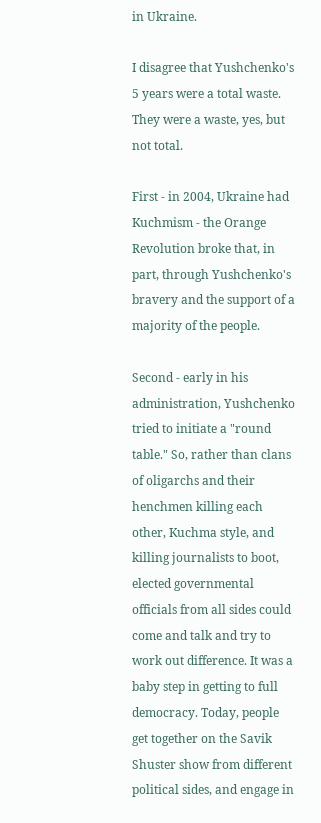in Ukraine.

I disagree that Yushchenko's 5 years were a total waste. They were a waste, yes, but not total.

First - in 2004, Ukraine had Kuchmism - the Orange Revolution broke that, in part, through Yushchenko's bravery and the support of a majority of the people.

Second - early in his administration, Yushchenko tried to initiate a "round table." So, rather than clans of oligarchs and their henchmen killing each other, Kuchma style, and killing journalists to boot, elected governmental officials from all sides could come and talk and try to work out difference. It was a baby step in getting to full democracy. Today, people get together on the Savik Shuster show from different political sides, and engage in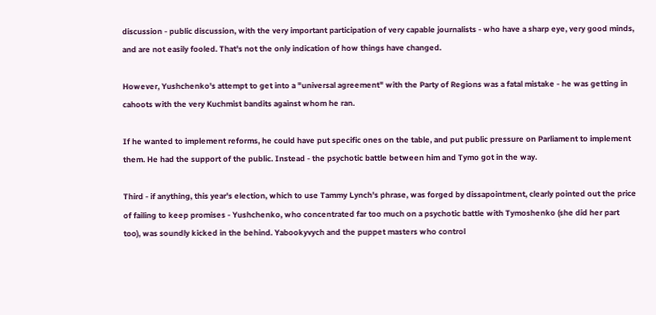discussion - public discussion, with the very important participation of very capable journalists - who have a sharp eye, very good minds, and are not easily fooled. That's not the only indication of how things have changed.

However, Yushchenko's attempt to get into a "universal agreement" with the Party of Regions was a fatal mistake - he was getting in cahoots with the very Kuchmist bandits against whom he ran.

If he wanted to implement reforms, he could have put specific ones on the table, and put public pressure on Parliament to implement them. He had the support of the public. Instead - the psychotic battle between him and Tymo got in the way.

Third - if anything, this year's election, which to use Tammy Lynch's phrase, was forged by dissapointment, clearly pointed out the price of failing to keep promises - Yushchenko, who concentrated far too much on a psychotic battle with Tymoshenko (she did her part too), was soundly kicked in the behind. Yabookyvych and the puppet masters who control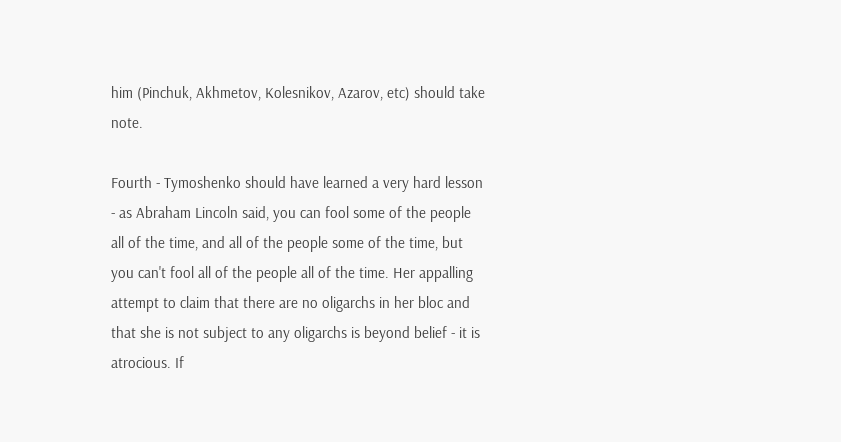him (Pinchuk, Akhmetov, Kolesnikov, Azarov, etc) should take note.

Fourth - Tymoshenko should have learned a very hard lesson - as Abraham Lincoln said, you can fool some of the people all of the time, and all of the people some of the time, but you can't fool all of the people all of the time. Her appalling attempt to claim that there are no oligarchs in her bloc and that she is not subject to any oligarchs is beyond belief - it is atrocious. If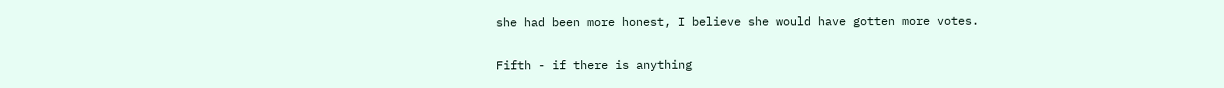she had been more honest, I believe she would have gotten more votes.

Fifth - if there is anything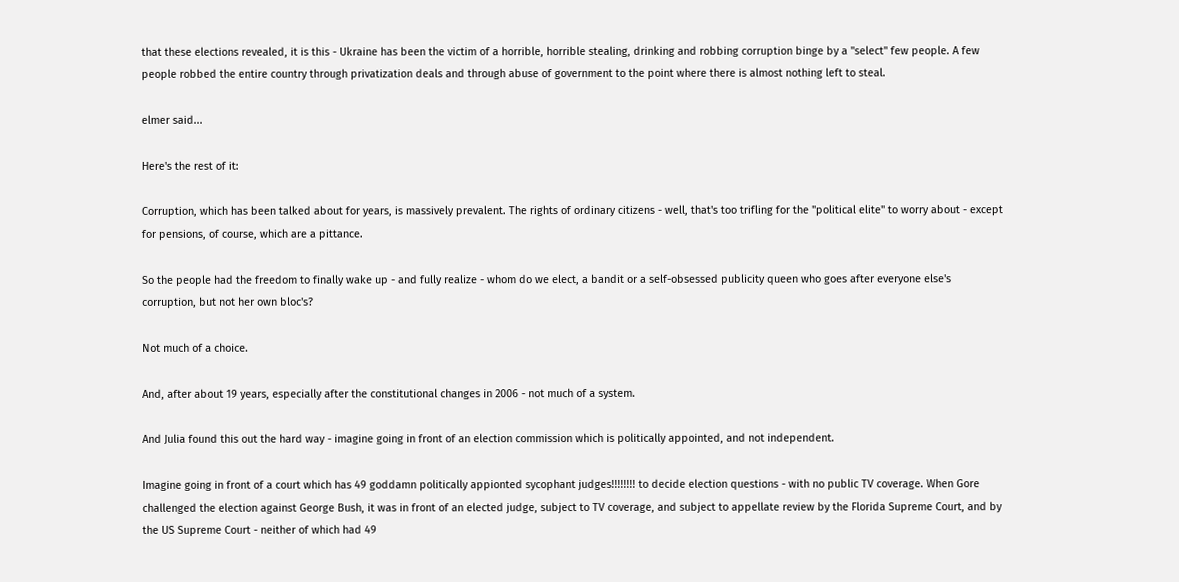that these elections revealed, it is this - Ukraine has been the victim of a horrible, horrible stealing, drinking and robbing corruption binge by a "select" few people. A few people robbed the entire country through privatization deals and through abuse of government to the point where there is almost nothing left to steal.

elmer said...

Here's the rest of it:

Corruption, which has been talked about for years, is massively prevalent. The rights of ordinary citizens - well, that's too trifling for the "political elite" to worry about - except for pensions, of course, which are a pittance.

So the people had the freedom to finally wake up - and fully realize - whom do we elect, a bandit or a self-obsessed publicity queen who goes after everyone else's corruption, but not her own bloc's?

Not much of a choice.

And, after about 19 years, especially after the constitutional changes in 2006 - not much of a system.

And Julia found this out the hard way - imagine going in front of an election commission which is politically appointed, and not independent.

Imagine going in front of a court which has 49 goddamn politically appionted sycophant judges!!!!!!!! to decide election questions - with no public TV coverage. When Gore challenged the election against George Bush, it was in front of an elected judge, subject to TV coverage, and subject to appellate review by the Florida Supreme Court, and by the US Supreme Court - neither of which had 49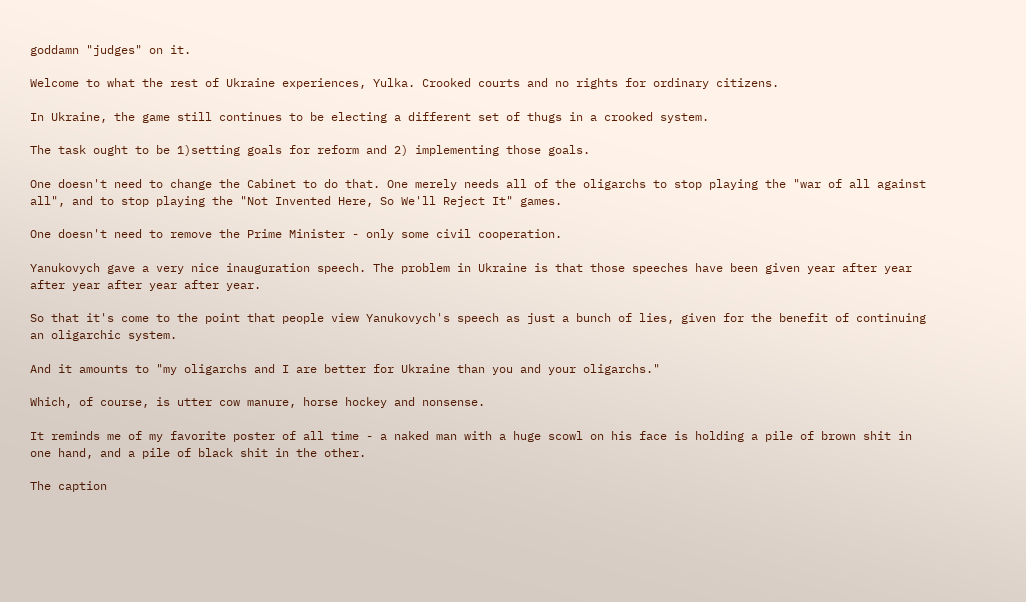goddamn "judges" on it.

Welcome to what the rest of Ukraine experiences, Yulka. Crooked courts and no rights for ordinary citizens.

In Ukraine, the game still continues to be electing a different set of thugs in a crooked system.

The task ought to be 1)setting goals for reform and 2) implementing those goals.

One doesn't need to change the Cabinet to do that. One merely needs all of the oligarchs to stop playing the "war of all against all", and to stop playing the "Not Invented Here, So We'll Reject It" games.

One doesn't need to remove the Prime Minister - only some civil cooperation.

Yanukovych gave a very nice inauguration speech. The problem in Ukraine is that those speeches have been given year after year after year after year after year.

So that it's come to the point that people view Yanukovych's speech as just a bunch of lies, given for the benefit of continuing an oligarchic system.

And it amounts to "my oligarchs and I are better for Ukraine than you and your oligarchs."

Which, of course, is utter cow manure, horse hockey and nonsense.

It reminds me of my favorite poster of all time - a naked man with a huge scowl on his face is holding a pile of brown shit in one hand, and a pile of black shit in the other.

The caption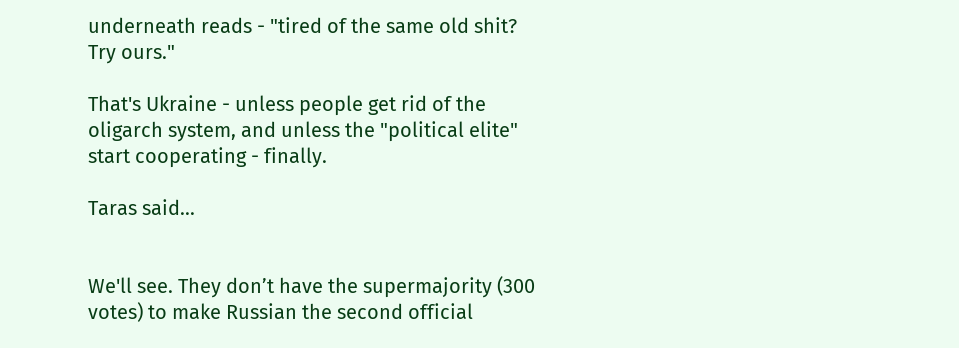underneath reads - "tired of the same old shit? Try ours."

That's Ukraine - unless people get rid of the oligarch system, and unless the "political elite" start cooperating - finally.

Taras said...


We'll see. They don’t have the supermajority (300 votes) to make Russian the second official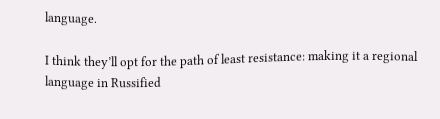language.

I think they’ll opt for the path of least resistance: making it a regional language in Russified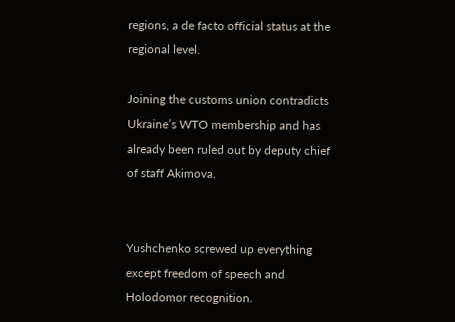regions, a de facto official status at the regional level.

Joining the customs union contradicts Ukraine’s WTO membership and has already been ruled out by deputy chief of staff Akimova.


Yushchenko screwed up everything except freedom of speech and Holodomor recognition.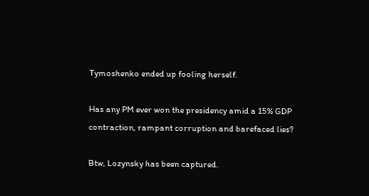Tymoshenko ended up fooling herself.

Has any PM ever won the presidency amid a 15% GDP contraction, rampant corruption and barefaced lies?

Btw, Lozynsky has been captured.